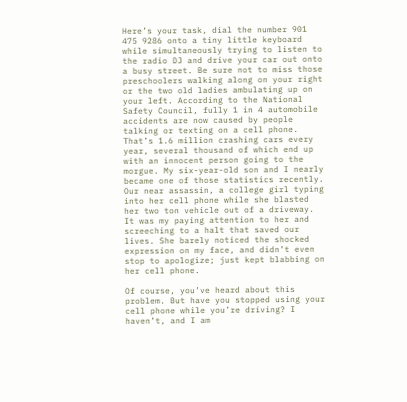Here’s your task, dial the number 901 475 9286 onto a tiny little keyboard while simultaneously trying to listen to the radio DJ and drive your car out onto a busy street. Be sure not to miss those preschoolers walking along on your right or the two old ladies ambulating up on your left. According to the National Safety Council, fully 1 in 4 automobile accidents are now caused by people talking or texting on a cell phone. That’s 1.6 million crashing cars every year, several thousand of which end up with an innocent person going to the morgue. My six-year-old son and I nearly became one of those statistics recently. Our near assassin, a college girl typing into her cell phone while she blasted her two ton vehicle out of a driveway. It was my paying attention to her and screeching to a halt that saved our lives. She barely noticed the shocked expression on my face, and didn’t even stop to apologize; just kept blabbing on her cell phone.

Of course, you’ve heard about this problem. But have you stopped using your cell phone while you’re driving? I haven’t, and I am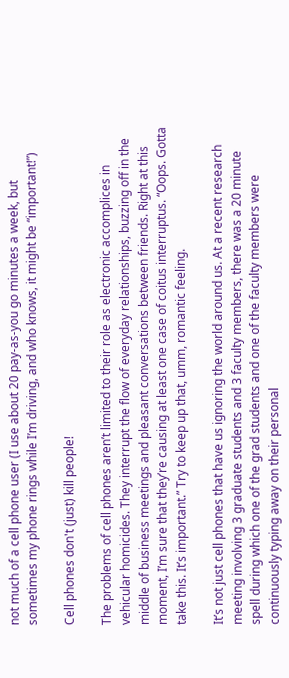not much of a cell phone user (I use about 20 pay-as-you go minutes a week, but sometimes my phone rings while I’m driving, and who knows, it might be “important!”)

Cell phones don't (just) kill people!

The problems of cell phones aren’t limited to their role as electronic accomplices in vehicular homicides. They interrupt the flow of everyday relationships, buzzing off in the middle of business meetings and pleasant conversations between friends. Right at this moment, I’m sure that they’re causing at least one case of coitus interruptus. “Oops. Gotta take this. It’s important.” Try to keep up that, umm, romantic feeling.

It’s not just cell phones that have us ignoring the world around us. At a recent research meeting involving 3 graduate students and 3 faculty members, there was a 20 minute spell during which one of the grad students and one of the faculty members were continuously typing away on their personal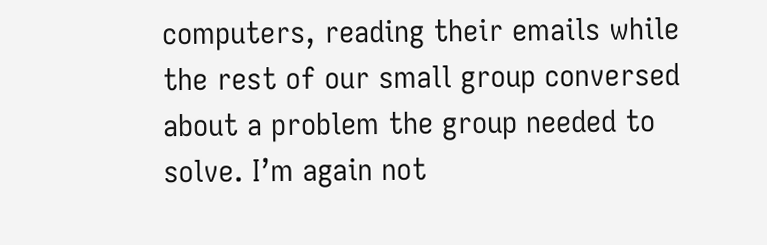computers, reading their emails while the rest of our small group conversed about a problem the group needed to solve. I’m again not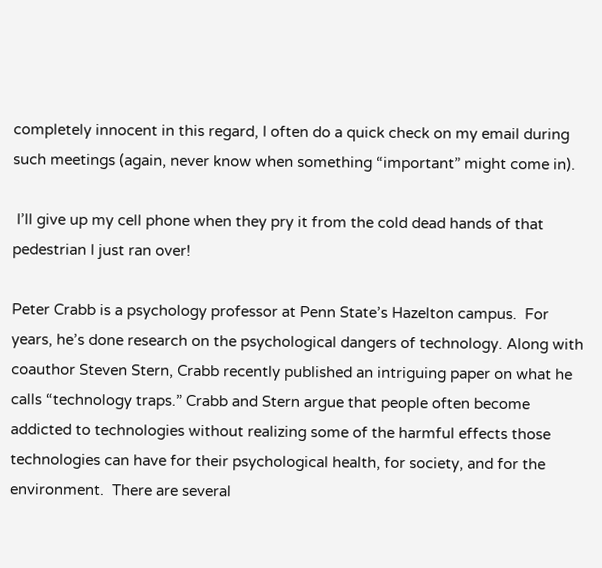completely innocent in this regard, I often do a quick check on my email during such meetings (again, never know when something “important” might come in).

 I’ll give up my cell phone when they pry it from the cold dead hands of that pedestrian I just ran over!

Peter Crabb is a psychology professor at Penn State’s Hazelton campus.  For years, he’s done research on the psychological dangers of technology. Along with coauthor Steven Stern, Crabb recently published an intriguing paper on what he calls “technology traps.” Crabb and Stern argue that people often become addicted to technologies without realizing some of the harmful effects those technologies can have for their psychological health, for society, and for the environment.  There are several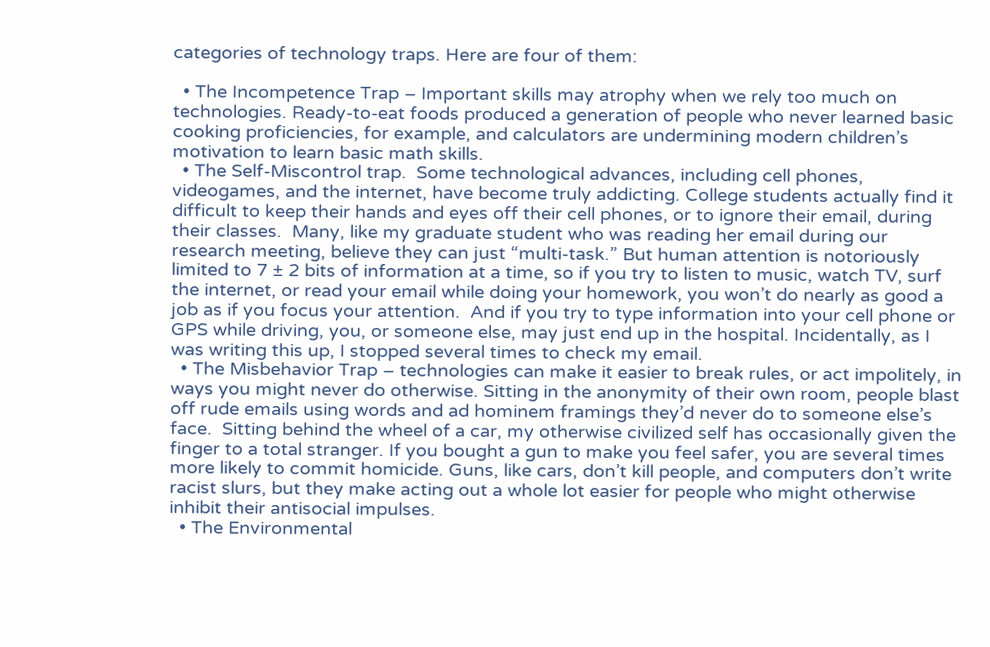categories of technology traps. Here are four of them:

  • The Incompetence Trap – Important skills may atrophy when we rely too much on technologies. Ready-to-eat foods produced a generation of people who never learned basic cooking proficiencies, for example, and calculators are undermining modern children’s motivation to learn basic math skills.
  • The Self-Miscontrol trap.  Some technological advances, including cell phones, videogames, and the internet, have become truly addicting. College students actually find it difficult to keep their hands and eyes off their cell phones, or to ignore their email, during their classes.  Many, like my graduate student who was reading her email during our research meeting, believe they can just “multi-task.” But human attention is notoriously limited to 7 ± 2 bits of information at a time, so if you try to listen to music, watch TV, surf the internet, or read your email while doing your homework, you won’t do nearly as good a job as if you focus your attention.  And if you try to type information into your cell phone or GPS while driving, you, or someone else, may just end up in the hospital. Incidentally, as I was writing this up, I stopped several times to check my email.
  • The Misbehavior Trap – technologies can make it easier to break rules, or act impolitely, in ways you might never do otherwise. Sitting in the anonymity of their own room, people blast off rude emails using words and ad hominem framings they’d never do to someone else’s face.  Sitting behind the wheel of a car, my otherwise civilized self has occasionally given the finger to a total stranger. If you bought a gun to make you feel safer, you are several times more likely to commit homicide. Guns, like cars, don’t kill people, and computers don’t write racist slurs, but they make acting out a whole lot easier for people who might otherwise inhibit their antisocial impulses.
  • The Environmental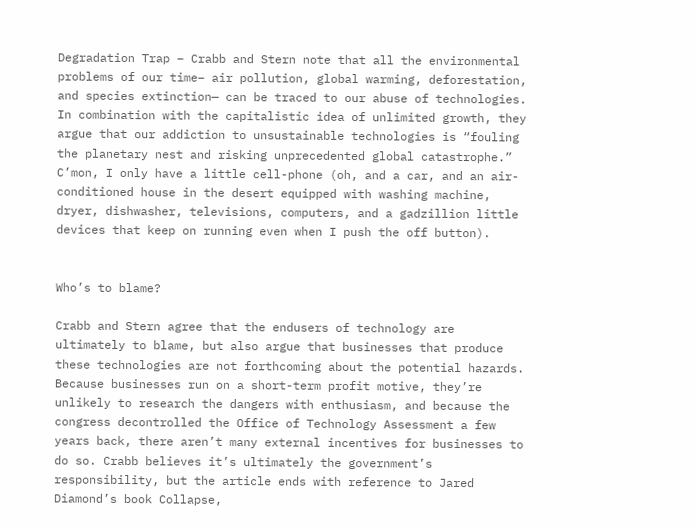Degradation Trap – Crabb and Stern note that all the environmental problems of our time– air pollution, global warming, deforestation, and species extinction— can be traced to our abuse of technologies. In combination with the capitalistic idea of unlimited growth, they argue that our addiction to unsustainable technologies is “fouling the planetary nest and risking unprecedented global catastrophe.” C’mon, I only have a little cell-phone (oh, and a car, and an air-conditioned house in the desert equipped with washing machine, dryer, dishwasher, televisions, computers, and a gadzillion little devices that keep on running even when I push the off button).


Who’s to blame?

Crabb and Stern agree that the endusers of technology are ultimately to blame, but also argue that businesses that produce these technologies are not forthcoming about the potential hazards.  Because businesses run on a short-term profit motive, they’re unlikely to research the dangers with enthusiasm, and because the congress decontrolled the Office of Technology Assessment a few years back, there aren’t many external incentives for businesses to do so. Crabb believes it’s ultimately the government’s responsibility, but the article ends with reference to Jared Diamond’s book Collapse,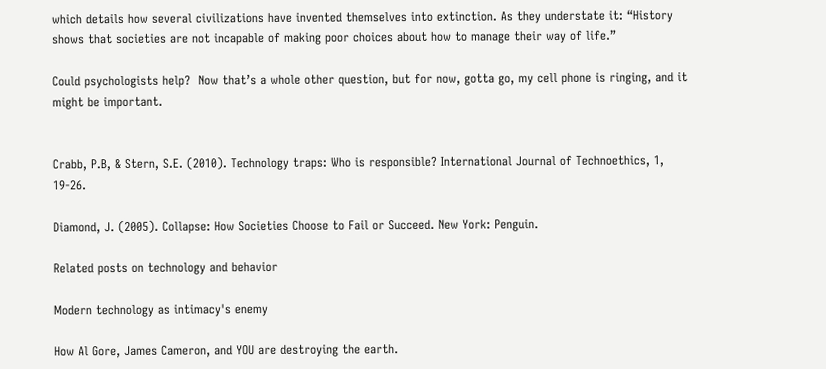which details how several civilizations have invented themselves into extinction. As they understate it: “History shows that societies are not incapable of making poor choices about how to manage their way of life.”

Could psychologists help?  Now that’s a whole other question, but for now, gotta go, my cell phone is ringing, and it might be important.


Crabb, P.B, & Stern, S.E. (2010). Technology traps: Who is responsible? International Journal of Technoethics, 1, 19-26.

Diamond, J. (2005). Collapse: How Societies Choose to Fail or Succeed. New York: Penguin.

Related posts on technology and behavior

Modern technology as intimacy's enemy

How Al Gore, James Cameron, and YOU are destroying the earth.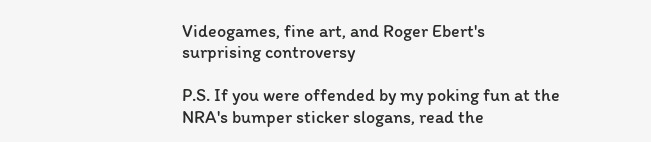Videogames, fine art, and Roger Ebert's surprising controversy

P.S. If you were offended by my poking fun at the NRA's bumper sticker slogans, read the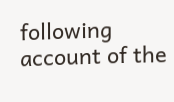following account of the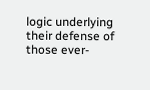logic underlying their defense of those ever-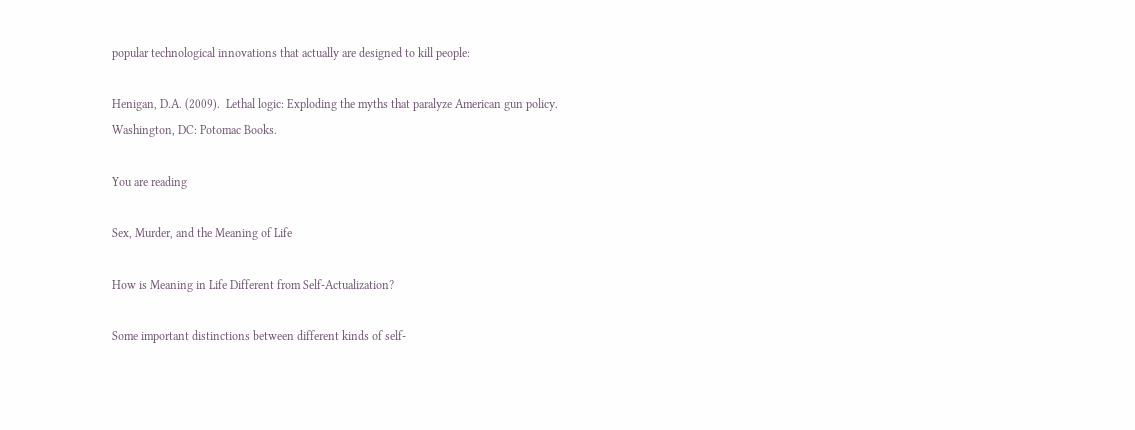popular technological innovations that actually are designed to kill people:

Henigan, D.A. (2009).  Lethal logic: Exploding the myths that paralyze American gun policy.  Washington, DC: Potomac Books.

You are reading

Sex, Murder, and the Meaning of Life

How is Meaning in Life Different from Self-Actualization?

Some important distinctions between different kinds of self-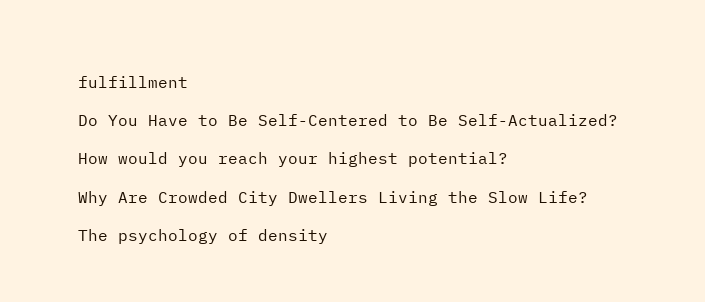fulfillment

Do You Have to Be Self-Centered to Be Self-Actualized?

How would you reach your highest potential?

Why Are Crowded City Dwellers Living the Slow Life?

The psychology of density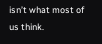isn’t what most of us think.